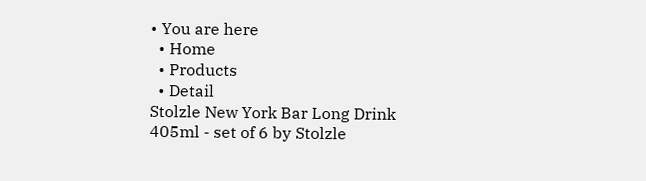• You are here
  • Home
  • Products
  • Detail
Stolzle New York Bar Long Drink 405ml - set of 6 by Stolzle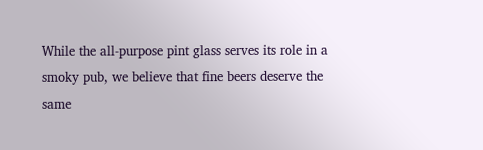While the all-purpose pint glass serves its role in a smoky pub, we believe that fine beers deserve the same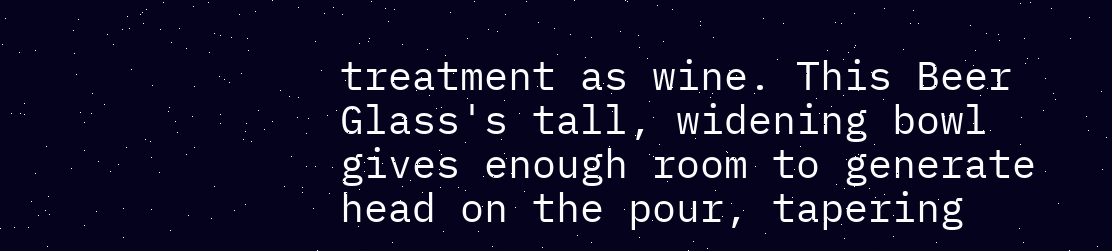treatment as wine. This Beer Glass's tall, widening bowl gives enough room to generate head on the pour, tapering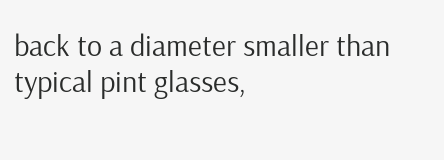back to a diameter smaller than typical pint glasses,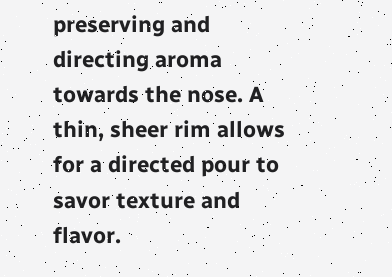preserving and directing aroma towards the nose. A thin, sheer rim allows for a directed pour to savor texture and flavor.